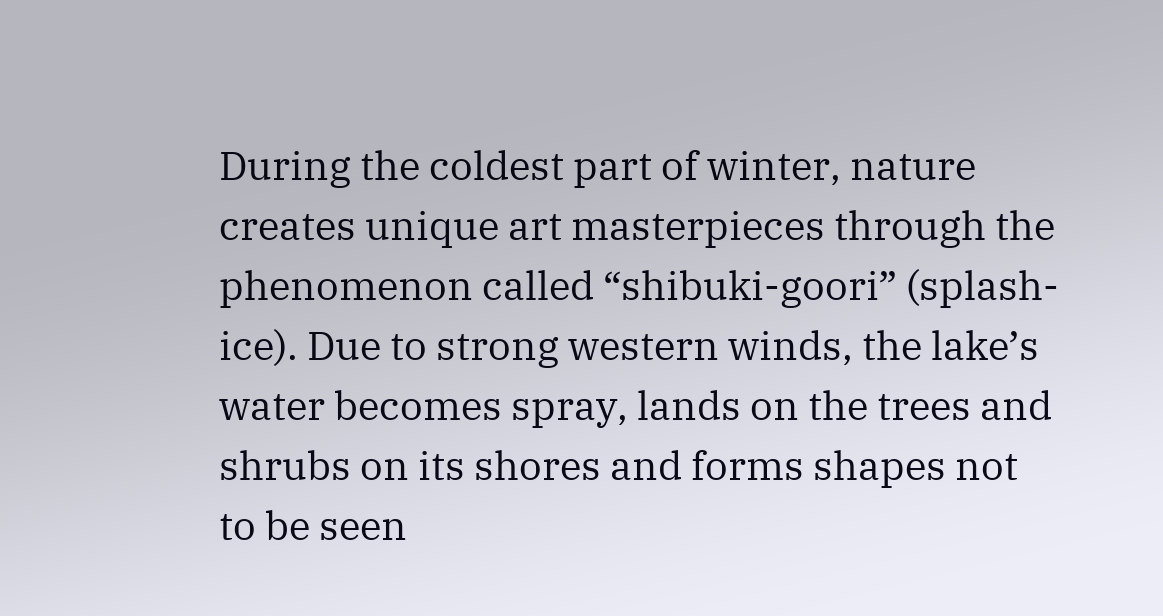During the coldest part of winter, nature creates unique art masterpieces through the phenomenon called “shibuki-goori” (splash-ice). Due to strong western winds, the lake’s water becomes spray, lands on the trees and shrubs on its shores and forms shapes not to be seen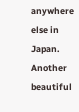anywhere else in Japan. Another beautiful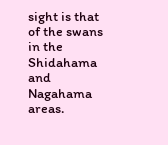sight is that of the swans in the Shidahama and Nagahama areas.